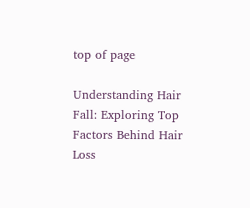top of page

Understanding Hair Fall: Exploring Top Factors Behind Hair Loss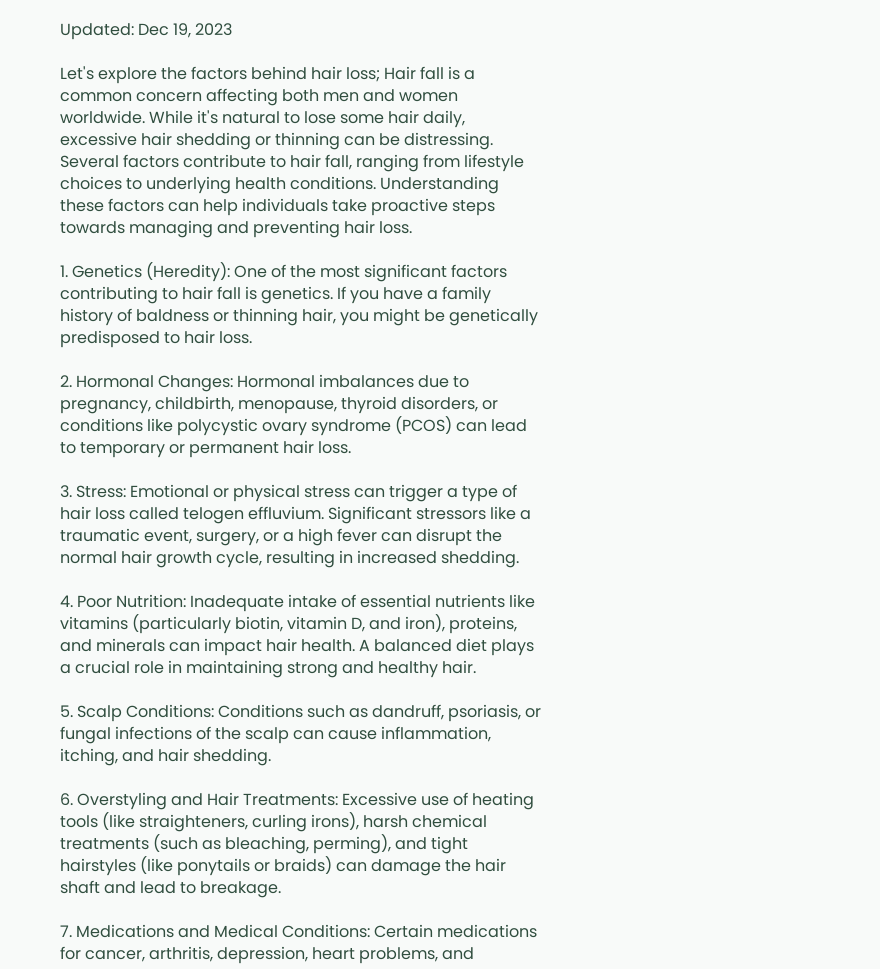Updated: Dec 19, 2023

Let's explore the factors behind hair loss; Hair fall is a common concern affecting both men and women worldwide. While it's natural to lose some hair daily, excessive hair shedding or thinning can be distressing. Several factors contribute to hair fall, ranging from lifestyle choices to underlying health conditions. Understanding these factors can help individuals take proactive steps towards managing and preventing hair loss.

1. Genetics (Heredity): One of the most significant factors contributing to hair fall is genetics. If you have a family history of baldness or thinning hair, you might be genetically predisposed to hair loss.

2. Hormonal Changes: Hormonal imbalances due to pregnancy, childbirth, menopause, thyroid disorders, or conditions like polycystic ovary syndrome (PCOS) can lead to temporary or permanent hair loss.

3. Stress: Emotional or physical stress can trigger a type of hair loss called telogen effluvium. Significant stressors like a traumatic event, surgery, or a high fever can disrupt the normal hair growth cycle, resulting in increased shedding.

4. Poor Nutrition: Inadequate intake of essential nutrients like vitamins (particularly biotin, vitamin D, and iron), proteins, and minerals can impact hair health. A balanced diet plays a crucial role in maintaining strong and healthy hair.

5. Scalp Conditions: Conditions such as dandruff, psoriasis, or fungal infections of the scalp can cause inflammation, itching, and hair shedding.

6. Overstyling and Hair Treatments: Excessive use of heating tools (like straighteners, curling irons), harsh chemical treatments (such as bleaching, perming), and tight hairstyles (like ponytails or braids) can damage the hair shaft and lead to breakage.

7. Medications and Medical Conditions: Certain medications for cancer, arthritis, depression, heart problems, and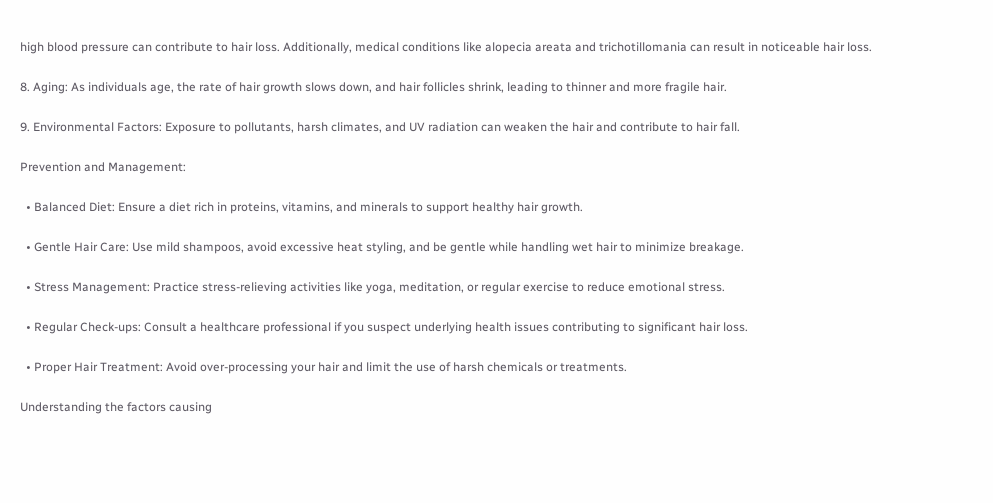high blood pressure can contribute to hair loss. Additionally, medical conditions like alopecia areata and trichotillomania can result in noticeable hair loss.

8. Aging: As individuals age, the rate of hair growth slows down, and hair follicles shrink, leading to thinner and more fragile hair.

9. Environmental Factors: Exposure to pollutants, harsh climates, and UV radiation can weaken the hair and contribute to hair fall.

Prevention and Management:

  • Balanced Diet: Ensure a diet rich in proteins, vitamins, and minerals to support healthy hair growth.

  • Gentle Hair Care: Use mild shampoos, avoid excessive heat styling, and be gentle while handling wet hair to minimize breakage.

  • Stress Management: Practice stress-relieving activities like yoga, meditation, or regular exercise to reduce emotional stress.

  • Regular Check-ups: Consult a healthcare professional if you suspect underlying health issues contributing to significant hair loss.

  • Proper Hair Treatment: Avoid over-processing your hair and limit the use of harsh chemicals or treatments.

Understanding the factors causing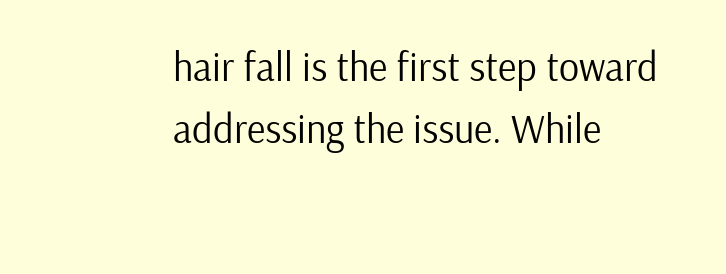hair fall is the first step toward addressing the issue. While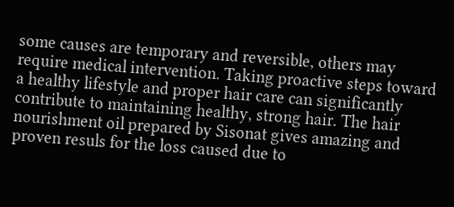some causes are temporary and reversible, others may require medical intervention. Taking proactive steps toward a healthy lifestyle and proper hair care can significantly contribute to maintaining healthy, strong hair. The hair nourishment oil prepared by Sisonat gives amazing and proven resuls for the loss caused due to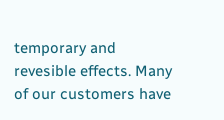temporary and revesible effects. Many of our customers have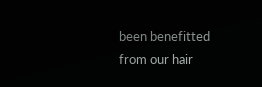been benefitted from our hair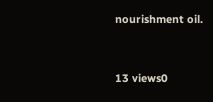nourishment oil.


13 views0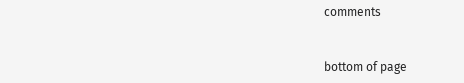comments


bottom of page